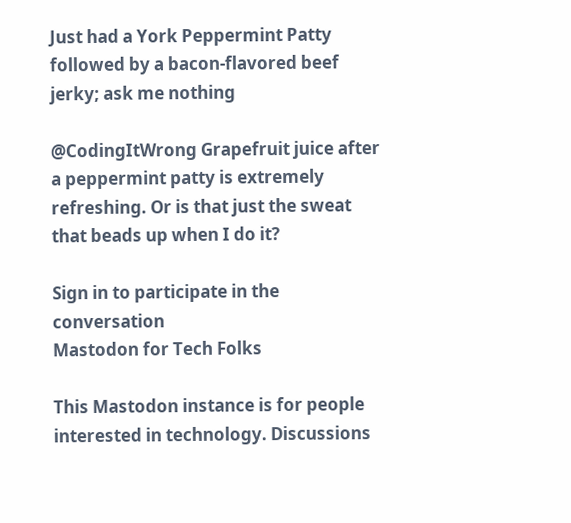Just had a York Peppermint Patty followed by a bacon-flavored beef jerky; ask me nothing

@CodingItWrong Grapefruit juice after a peppermint patty is extremely refreshing. Or is that just the sweat that beads up when I do it?

Sign in to participate in the conversation
Mastodon for Tech Folks

This Mastodon instance is for people interested in technology. Discussions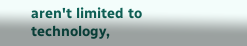aren't limited to technology,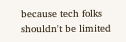because tech folks shouldn't be limited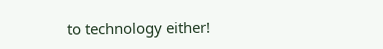to technology either!